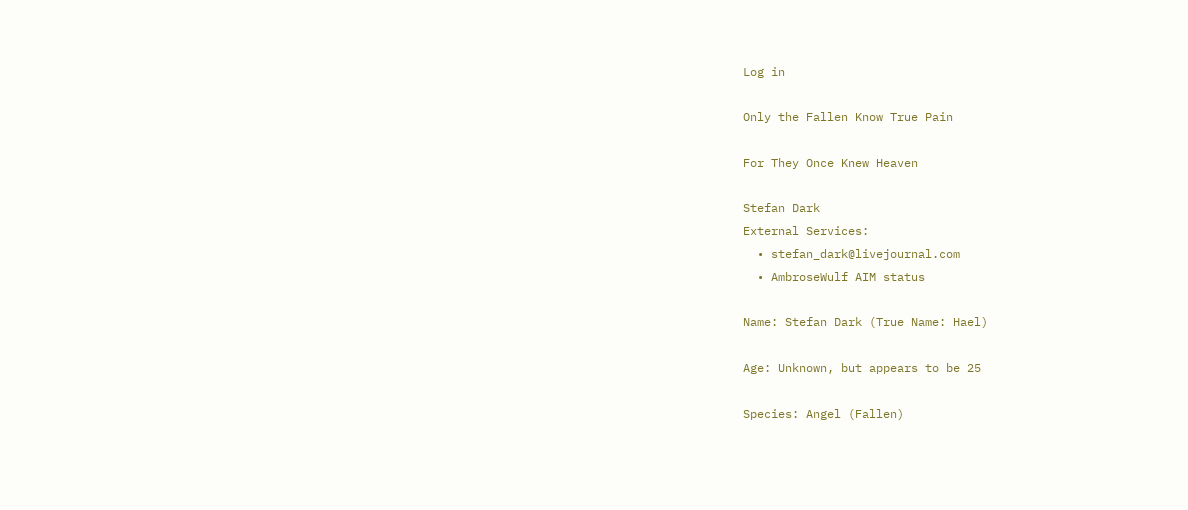Log in

Only the Fallen Know True Pain

For They Once Knew Heaven

Stefan Dark
External Services:
  • stefan_dark@livejournal.com
  • AmbroseWulf AIM status

Name: Stefan Dark (True Name: Hael)

Age: Unknown, but appears to be 25

Species: Angel (Fallen)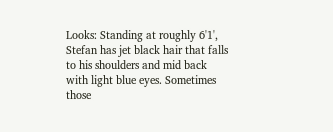Looks: Standing at roughly 6'1', Stefan has jet black hair that falls to his shoulders and mid back with light blue eyes. Sometimes those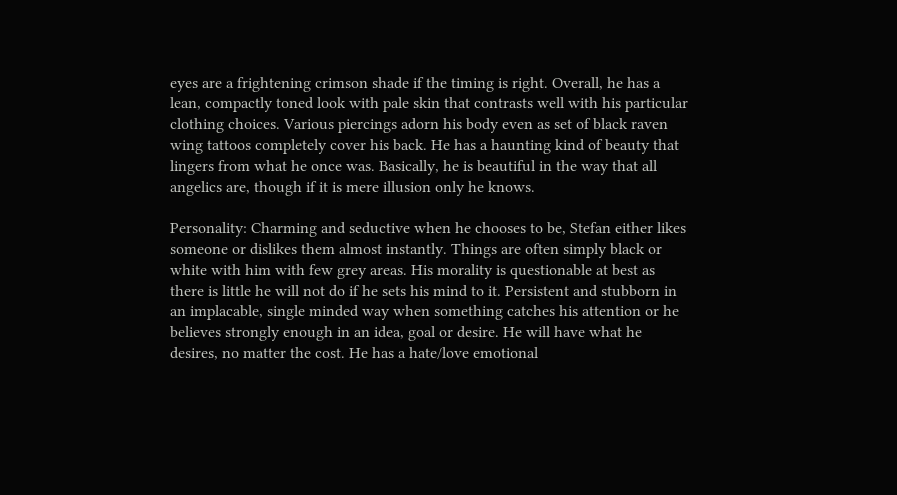eyes are a frightening crimson shade if the timing is right. Overall, he has a lean, compactly toned look with pale skin that contrasts well with his particular clothing choices. Various piercings adorn his body even as set of black raven wing tattoos completely cover his back. He has a haunting kind of beauty that lingers from what he once was. Basically, he is beautiful in the way that all angelics are, though if it is mere illusion only he knows.

Personality: Charming and seductive when he chooses to be, Stefan either likes someone or dislikes them almost instantly. Things are often simply black or white with him with few grey areas. His morality is questionable at best as there is little he will not do if he sets his mind to it. Persistent and stubborn in an implacable, single minded way when something catches his attention or he believes strongly enough in an idea, goal or desire. He will have what he desires, no matter the cost. He has a hate/love emotional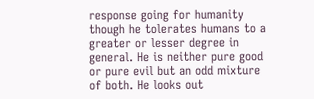response going for humanity though he tolerates humans to a greater or lesser degree in general. He is neither pure good or pure evil but an odd mixture of both. He looks out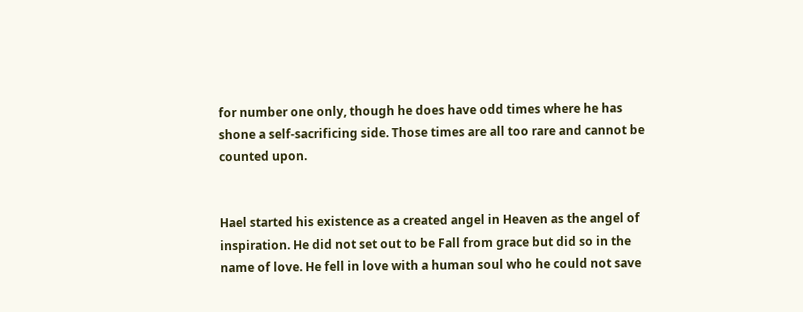for number one only, though he does have odd times where he has shone a self-sacrificing side. Those times are all too rare and cannot be counted upon.


Hael started his existence as a created angel in Heaven as the angel of inspiration. He did not set out to be Fall from grace but did so in the name of love. He fell in love with a human soul who he could not save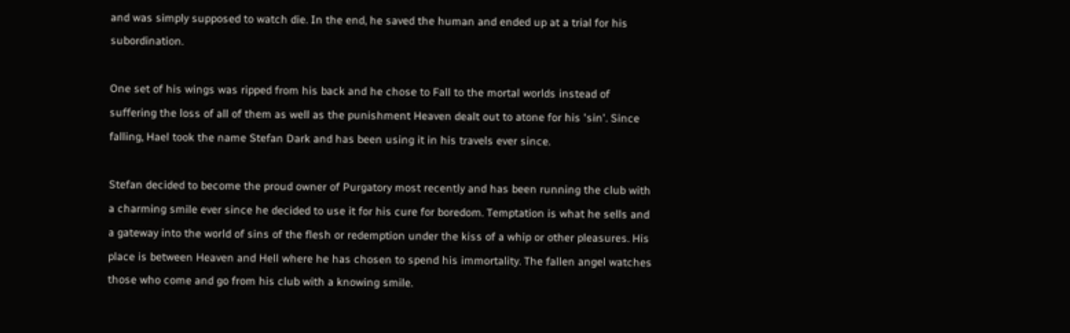and was simply supposed to watch die. In the end, he saved the human and ended up at a trial for his subordination.

One set of his wings was ripped from his back and he chose to Fall to the mortal worlds instead of suffering the loss of all of them as well as the punishment Heaven dealt out to atone for his 'sin'. Since falling, Hael took the name Stefan Dark and has been using it in his travels ever since.

Stefan decided to become the proud owner of Purgatory most recently and has been running the club with a charming smile ever since he decided to use it for his cure for boredom. Temptation is what he sells and a gateway into the world of sins of the flesh or redemption under the kiss of a whip or other pleasures. His place is between Heaven and Hell where he has chosen to spend his immortality. The fallen angel watches those who come and go from his club with a knowing smile.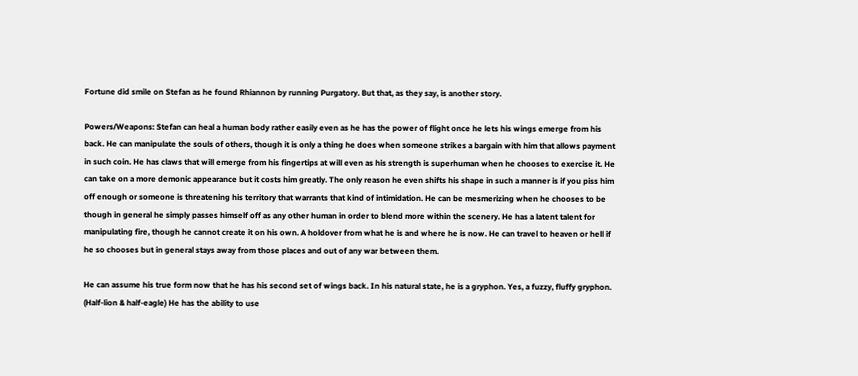Fortune did smile on Stefan as he found Rhiannon by running Purgatory. But that, as they say, is another story.

Powers/Weapons: Stefan can heal a human body rather easily even as he has the power of flight once he lets his wings emerge from his back. He can manipulate the souls of others, though it is only a thing he does when someone strikes a bargain with him that allows payment in such coin. He has claws that will emerge from his fingertips at will even as his strength is superhuman when he chooses to exercise it. He can take on a more demonic appearance but it costs him greatly. The only reason he even shifts his shape in such a manner is if you piss him off enough or someone is threatening his territory that warrants that kind of intimidation. He can be mesmerizing when he chooses to be though in general he simply passes himself off as any other human in order to blend more within the scenery. He has a latent talent for manipulating fire, though he cannot create it on his own. A holdover from what he is and where he is now. He can travel to heaven or hell if he so chooses but in general stays away from those places and out of any war between them.

He can assume his true form now that he has his second set of wings back. In his natural state, he is a gryphon. Yes, a fuzzy, fluffy gryphon. (Half-lion & half-eagle) He has the ability to use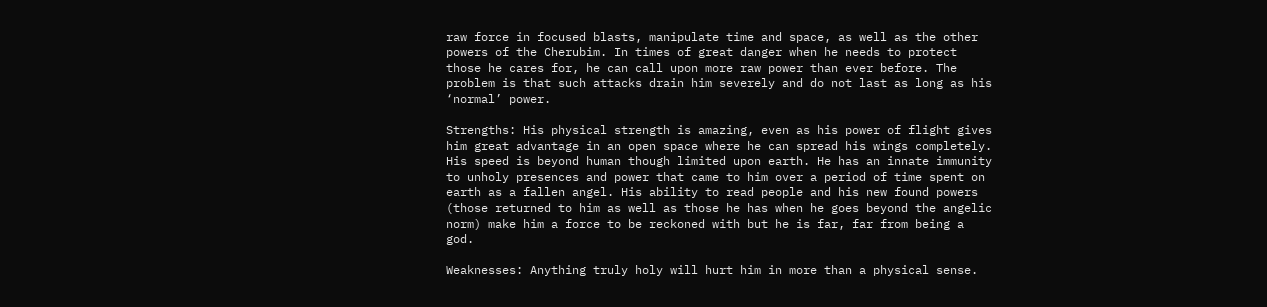raw force in focused blasts, manipulate time and space, as well as the other powers of the Cherubim. In times of great danger when he needs to protect those he cares for, he can call upon more raw power than ever before. The problem is that such attacks drain him severely and do not last as long as his ‘normal’ power.

Strengths: His physical strength is amazing, even as his power of flight gives him great advantage in an open space where he can spread his wings completely. His speed is beyond human though limited upon earth. He has an innate immunity to unholy presences and power that came to him over a period of time spent on earth as a fallen angel. His ability to read people and his new found powers (those returned to him as well as those he has when he goes beyond the angelic norm) make him a force to be reckoned with but he is far, far from being a god.

Weaknesses: Anything truly holy will hurt him in more than a physical sense.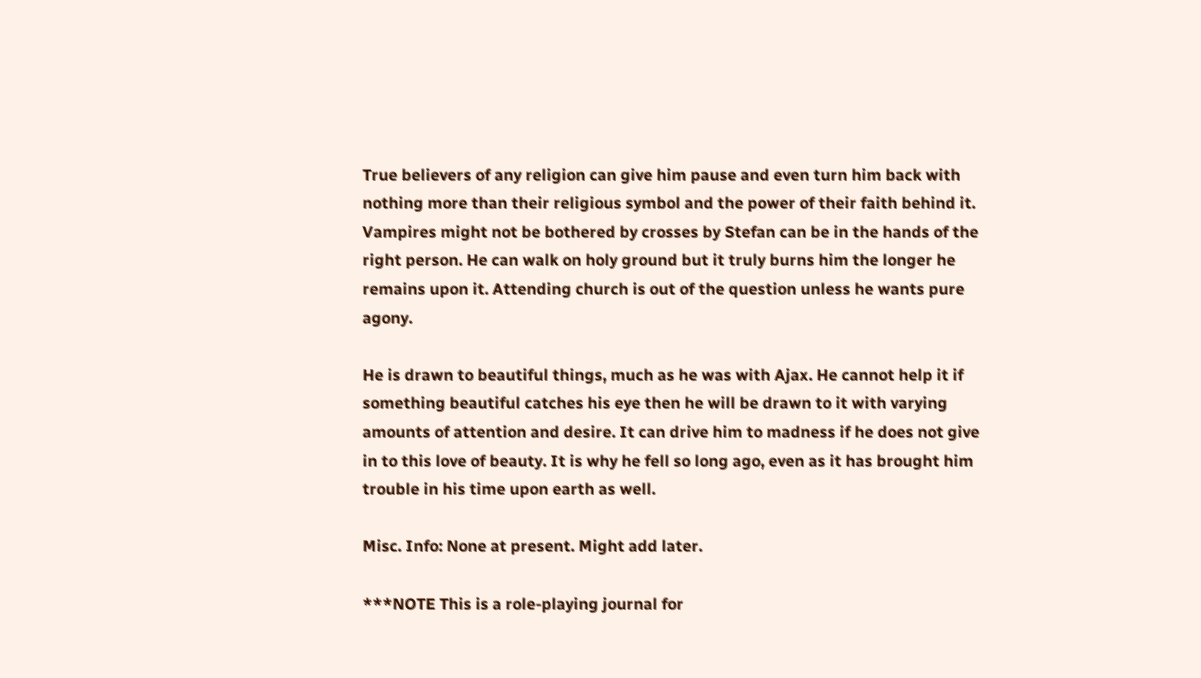True believers of any religion can give him pause and even turn him back with nothing more than their religious symbol and the power of their faith behind it. Vampires might not be bothered by crosses by Stefan can be in the hands of the right person. He can walk on holy ground but it truly burns him the longer he remains upon it. Attending church is out of the question unless he wants pure agony.

He is drawn to beautiful things, much as he was with Ajax. He cannot help it if something beautiful catches his eye then he will be drawn to it with varying amounts of attention and desire. It can drive him to madness if he does not give in to this love of beauty. It is why he fell so long ago, even as it has brought him trouble in his time upon earth as well.

Misc. Info: None at present. Might add later.

***NOTE This is a role-playing journal for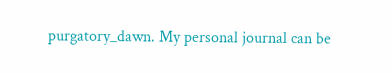purgatory_dawn. My personal journal can be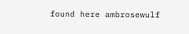found here ambrosewulf